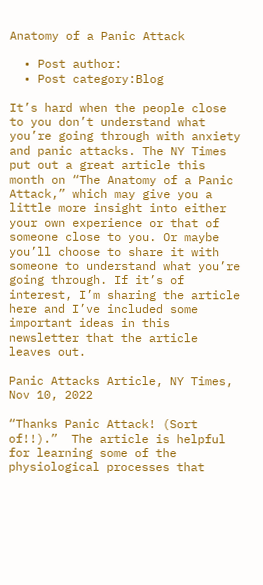Anatomy of a Panic Attack

  • Post author:
  • Post category:Blog

It’s hard when the people close to you don’t understand what you’re going through with anxiety and panic attacks. The NY Times put out a great article this month on “The Anatomy of a Panic Attack,” which may give you a little more insight into either your own experience or that of someone close to you. Or maybe you’ll choose to share it with someone to understand what you’re going through. If it’s of interest, I’m sharing the article here and I’ve included some important ideas in this newsletter that the article leaves out.

Panic Attacks Article, NY Times, Nov 10, 2022

“Thanks Panic Attack! (Sort of!!).”  The article is helpful for learning some of the physiological processes that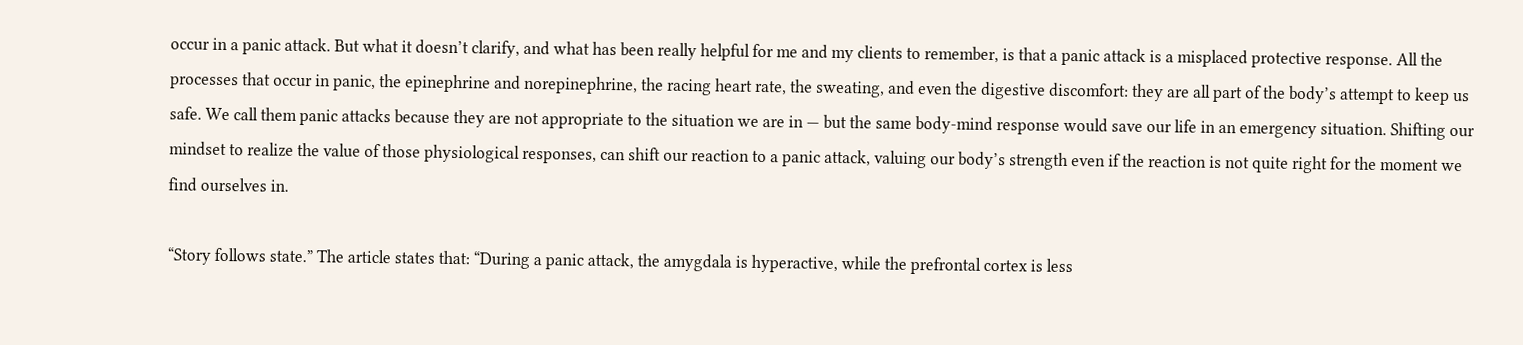occur in a panic attack. But what it doesn’t clarify, and what has been really helpful for me and my clients to remember, is that a panic attack is a misplaced protective response. All the processes that occur in panic, the epinephrine and norepinephrine, the racing heart rate, the sweating, and even the digestive discomfort: they are all part of the body’s attempt to keep us safe. We call them panic attacks because they are not appropriate to the situation we are in — but the same body-mind response would save our life in an emergency situation. Shifting our mindset to realize the value of those physiological responses, can shift our reaction to a panic attack, valuing our body’s strength even if the reaction is not quite right for the moment we find ourselves in.

“Story follows state.” The article states that: “During a panic attack, the amygdala is hyperactive, while the prefrontal cortex is less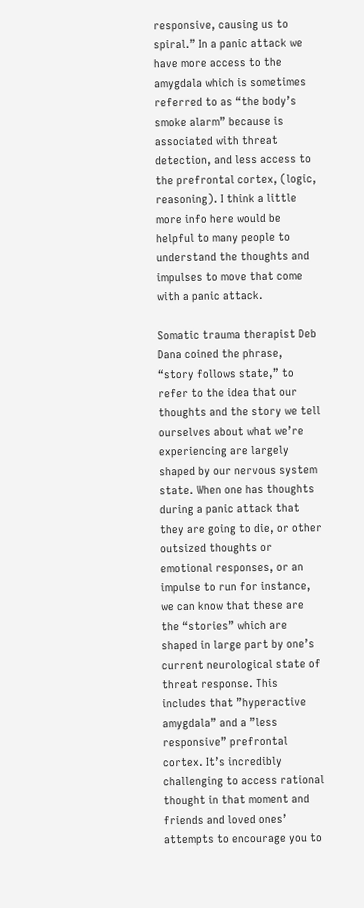responsive, causing us to spiral.” In a panic attack we have more access to the amygdala which is sometimes referred to as “the body’s smoke alarm” because is associated with threat detection, and less access to the prefrontal cortex, (logic, reasoning). I think a little more info here would be helpful to many people to understand the thoughts and impulses to move that come with a panic attack.

Somatic trauma therapist Deb Dana coined the phrase, “story follows state,” to refer to the idea that our thoughts and the story we tell ourselves about what we’re experiencing are largely shaped by our nervous system state. When one has thoughts during a panic attack that they are going to die, or other outsized thoughts or emotional responses, or an impulse to run for instance, we can know that these are the “stories” which are shaped in large part by one’s current neurological state of threat response. This includes that ”hyperactive amygdala” and a ”less responsive” prefrontal cortex. It’s incredibly challenging to access rational thought in that moment and friends and loved ones’ attempts to encourage you to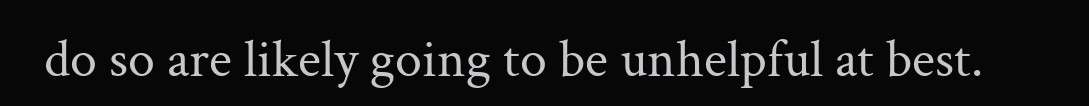do so are likely going to be unhelpful at best.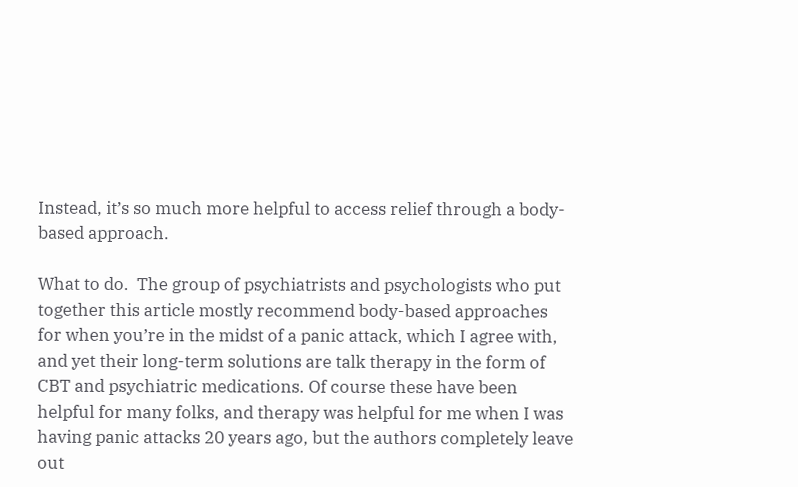Instead, it’s so much more helpful to access relief through a body-based approach.

What to do.  The group of psychiatrists and psychologists who put together this article mostly recommend body-based approaches for when you’re in the midst of a panic attack, which I agree with, and yet their long-term solutions are talk therapy in the form of CBT and psychiatric medications. Of course these have been helpful for many folks, and therapy was helpful for me when I was having panic attacks 20 years ago, but the authors completely leave out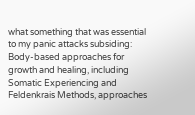what something that was essential to my panic attacks subsiding: Body-based approaches for growth and healing, including Somatic Experiencing and Feldenkrais Methods, approaches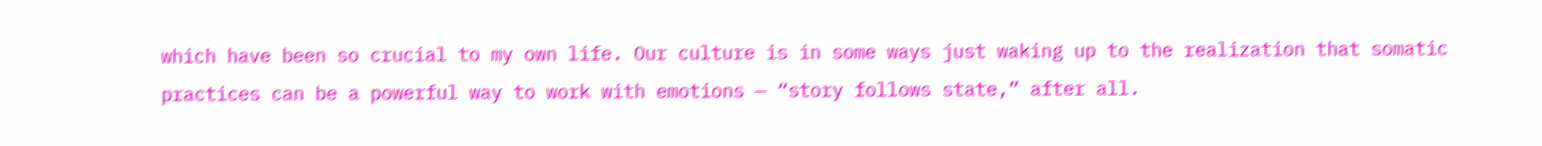which have been so crucial to my own life. Our culture is in some ways just waking up to the realization that somatic practices can be a powerful way to work with emotions — “story follows state,” after all.